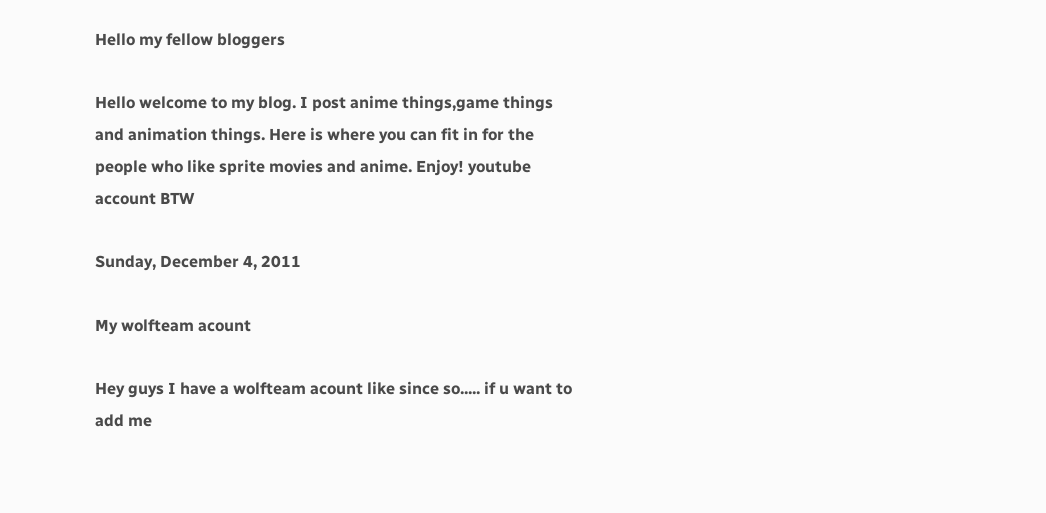Hello my fellow bloggers

Hello welcome to my blog. I post anime things,game things and animation things. Here is where you can fit in for the people who like sprite movies and anime. Enjoy! youtube account BTW

Sunday, December 4, 2011

My wolfteam acount

Hey guys I have a wolfteam acount like since so..... if u want to add me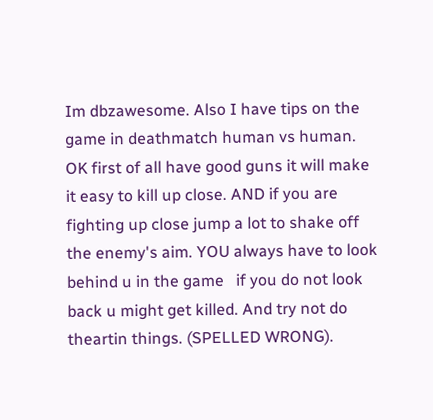Im dbzawesome. Also I have tips on the game in deathmatch human vs human. OK first of all have good guns it will make it easy to kill up close. AND if you are fighting up close jump a lot to shake off the enemy's aim. YOU always have to look behind u in the game   if you do not look back u might get killed. And try not do theartin things. (SPELLED WRONG).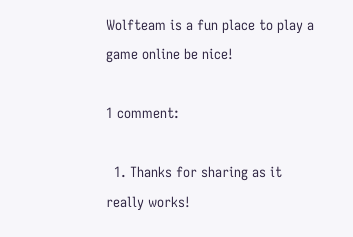Wolfteam is a fun place to play a game online be nice!

1 comment:

  1. Thanks for sharing as it really works!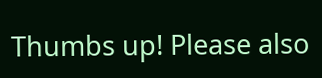Thumbs up! Please also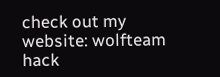check out my website: wolfteam hack